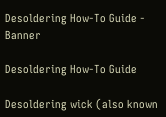Desoldering How-To Guide - Banner

Desoldering How-To Guide

Desoldering wick (also known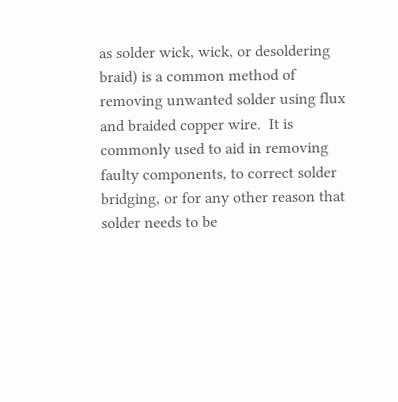as solder wick, wick, or desoldering braid) is a common method of removing unwanted solder using flux and braided copper wire.  It is commonly used to aid in removing faulty components, to correct solder bridging, or for any other reason that solder needs to be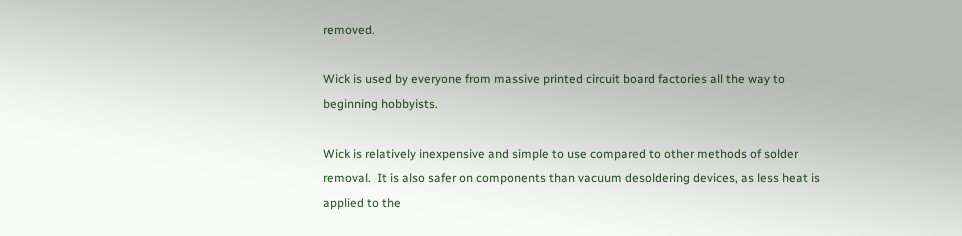removed.

Wick is used by everyone from massive printed circuit board factories all the way to beginning hobbyists.

Wick is relatively inexpensive and simple to use compared to other methods of solder removal.  It is also safer on components than vacuum desoldering devices, as less heat is applied to the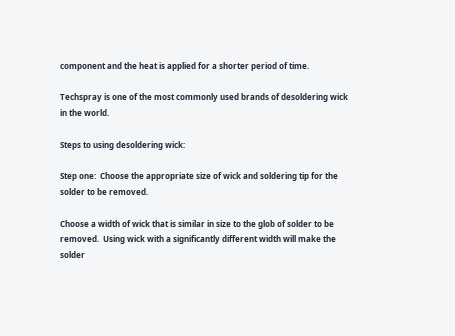component and the heat is applied for a shorter period of time.

Techspray is one of the most commonly used brands of desoldering wick in the world.

Steps to using desoldering wick:

Step one:  Choose the appropriate size of wick and soldering tip for the solder to be removed.

Choose a width of wick that is similar in size to the glob of solder to be removed.  Using wick with a significantly different width will make the solder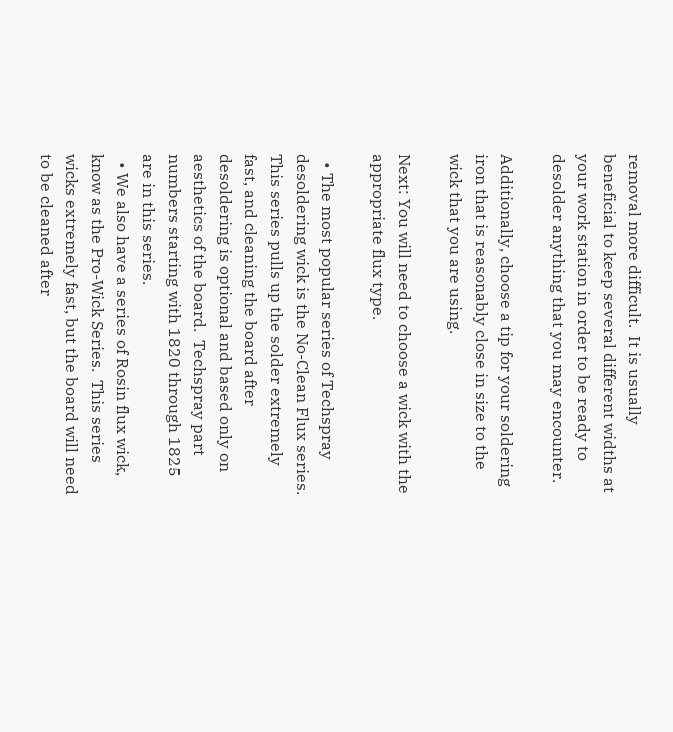removal more difficult.  It is usually beneficial to keep several different widths at your work station in order to be ready to desolder anything that you may encounter.

Additionally, choose a tip for your soldering iron that is reasonably close in size to the wick that you are using.

Next: You will need to choose a wick with the appropriate flux type.

  • The most popular series of Techspray desoldering wick is the No-Clean Flux series.  This series pulls up the solder extremely fast, and cleaning the board after desoldering is optional and based only on aesthetics of the board.  Techspray part numbers starting with 1820 through 1825 are in this series.
  • We also have a series of Rosin flux wick, know as the Pro-Wick Series.  This series wicks extremely fast, but the board will need to be cleaned after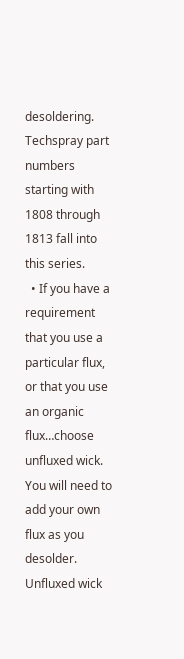desoldering.  Techspray part numbers starting with 1808 through 1813 fall into this series.
  • If you have a requirement that you use a particular flux, or that you use an organic flux…choose unfluxed wick.  You will need to add your own flux as you desolder.   Unfluxed wick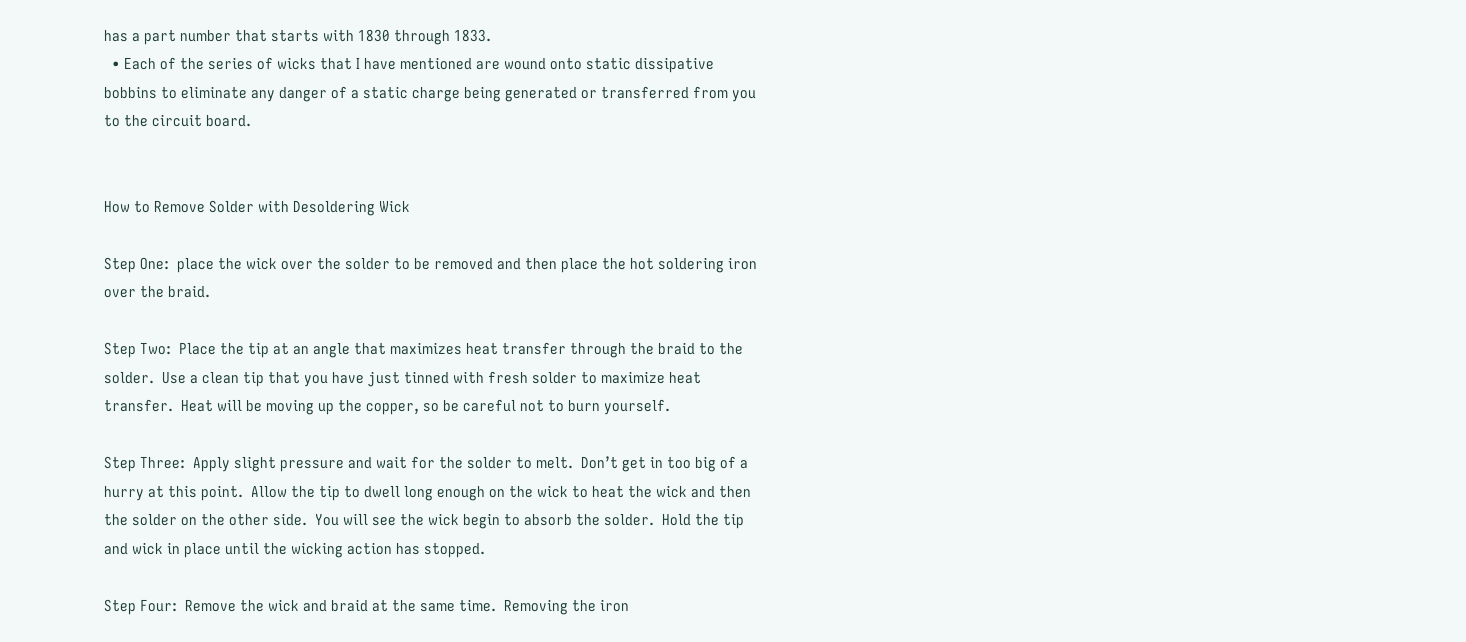has a part number that starts with 1830 through 1833.
  • Each of the series of wicks that I have mentioned are wound onto static dissipative bobbins to eliminate any danger of a static charge being generated or transferred from you to the circuit board.


How to Remove Solder with Desoldering Wick

Step One:  place the wick over the solder to be removed and then place the hot soldering iron over the braid.

Step Two:  Place the tip at an angle that maximizes heat transfer through the braid to the solder.  Use a clean tip that you have just tinned with fresh solder to maximize heat transfer.  Heat will be moving up the copper, so be careful not to burn yourself.

Step Three:  Apply slight pressure and wait for the solder to melt.  Don’t get in too big of a hurry at this point.  Allow the tip to dwell long enough on the wick to heat the wick and then the solder on the other side.  You will see the wick begin to absorb the solder.  Hold the tip and wick in place until the wicking action has stopped.

Step Four:  Remove the wick and braid at the same time.  Removing the iron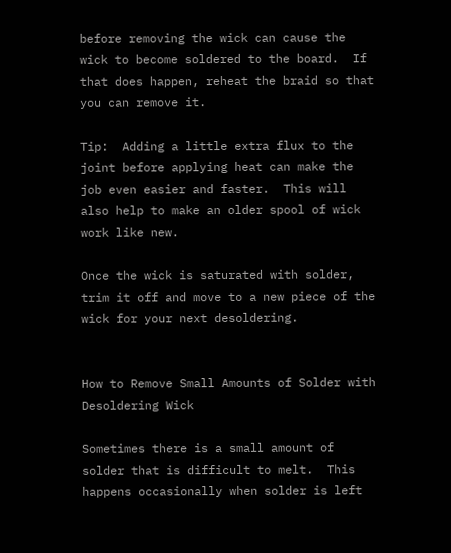before removing the wick can cause the wick to become soldered to the board.  If that does happen, reheat the braid so that you can remove it.

Tip:  Adding a little extra flux to the joint before applying heat can make the job even easier and faster.  This will also help to make an older spool of wick work like new.

Once the wick is saturated with solder, trim it off and move to a new piece of the wick for your next desoldering.


How to Remove Small Amounts of Solder with Desoldering Wick

Sometimes there is a small amount of solder that is difficult to melt.  This happens occasionally when solder is left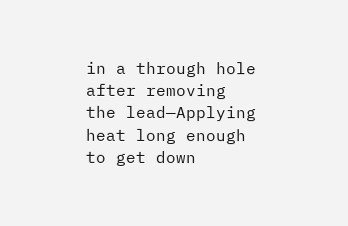in a through hole after removing the lead—Applying heat long enough to get down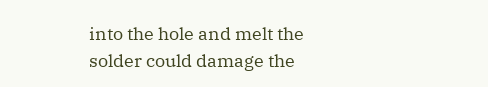into the hole and melt the solder could damage the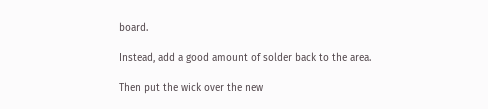board.

Instead, add a good amount of solder back to the area.

Then put the wick over the new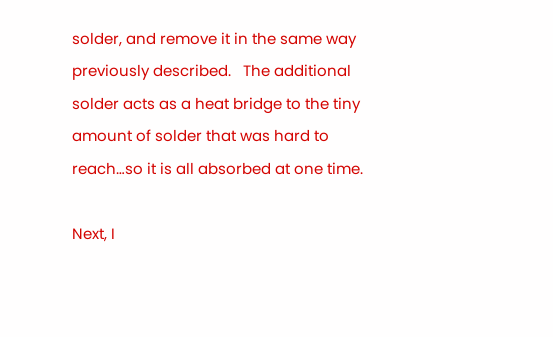solder, and remove it in the same way previously described.   The additional solder acts as a heat bridge to the tiny amount of solder that was hard to reach…so it is all absorbed at one time.

Next, I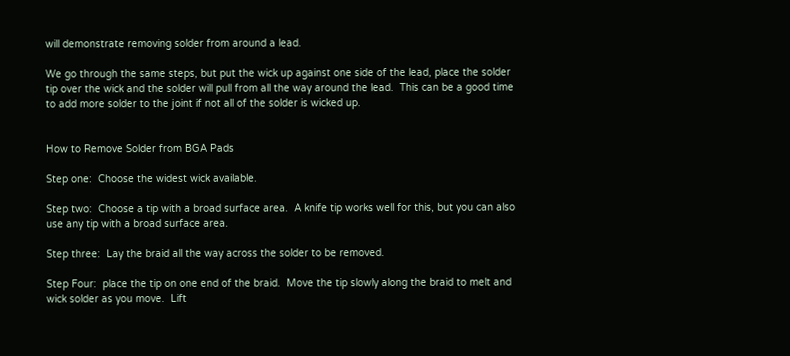will demonstrate removing solder from around a lead.

We go through the same steps, but put the wick up against one side of the lead, place the solder tip over the wick and the solder will pull from all the way around the lead.  This can be a good time to add more solder to the joint if not all of the solder is wicked up.


How to Remove Solder from BGA Pads

Step one:  Choose the widest wick available.

Step two:  Choose a tip with a broad surface area.  A knife tip works well for this, but you can also use any tip with a broad surface area.

Step three:  Lay the braid all the way across the solder to be removed.

Step Four:  place the tip on one end of the braid.  Move the tip slowly along the braid to melt and wick solder as you move.  Lift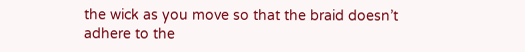the wick as you move so that the braid doesn’t adhere to the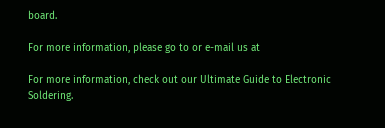board.

For more information, please go to or e-mail us at

For more information, check out our Ultimate Guide to Electronic Soldering.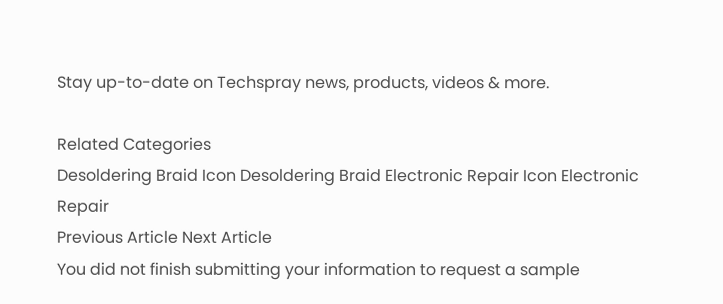Stay up-to-date on Techspray news, products, videos & more.

Related Categories
Desoldering Braid Icon Desoldering Braid Electronic Repair Icon Electronic Repair
Previous Article Next Article
You did not finish submitting your information to request a sample